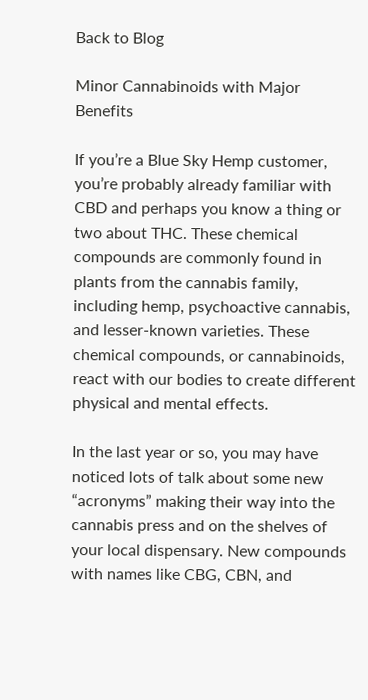Back to Blog

Minor Cannabinoids with Major Benefits

If you’re a Blue Sky Hemp customer, you’re probably already familiar with CBD and perhaps you know a thing or two about THC. These chemical compounds are commonly found in plants from the cannabis family, including hemp, psychoactive cannabis, and lesser-known varieties. These chemical compounds, or cannabinoids, react with our bodies to create different physical and mental effects.

In the last year or so, you may have noticed lots of talk about some new “acronyms” making their way into the cannabis press and on the shelves of your local dispensary. New compounds with names like CBG, CBN, and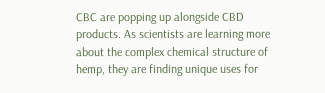CBC are popping up alongside CBD products. As scientists are learning more about the complex chemical structure of hemp, they are finding unique uses for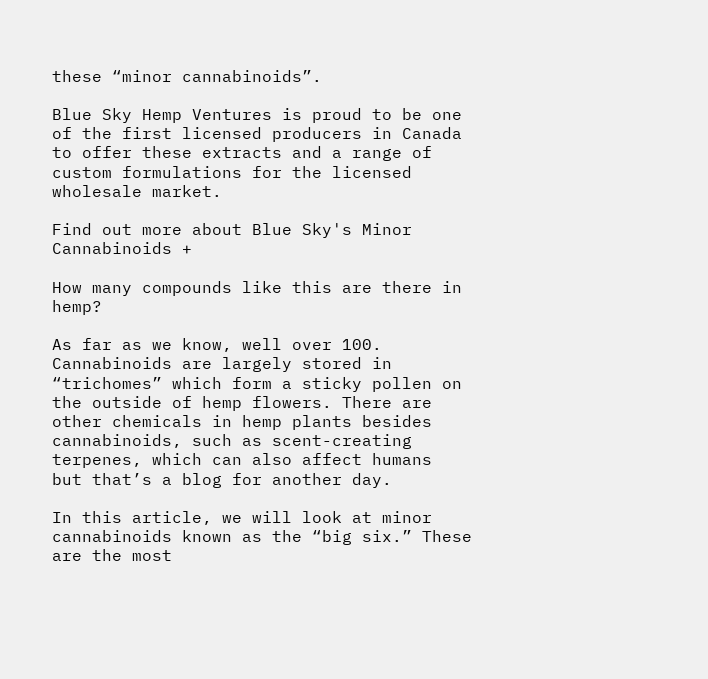these “minor cannabinoids”.

Blue Sky Hemp Ventures is proud to be one of the first licensed producers in Canada to offer these extracts and a range of custom formulations for the licensed wholesale market.

Find out more about Blue Sky's Minor Cannabinoids +

How many compounds like this are there in hemp?

As far as we know, well over 100. Cannabinoids are largely stored in “trichomes” which form a sticky pollen on the outside of hemp flowers. There are other chemicals in hemp plants besides cannabinoids, such as scent-creating terpenes, which can also affect humans
but that’s a blog for another day.

In this article, we will look at minor cannabinoids known as the “big six.” These are the most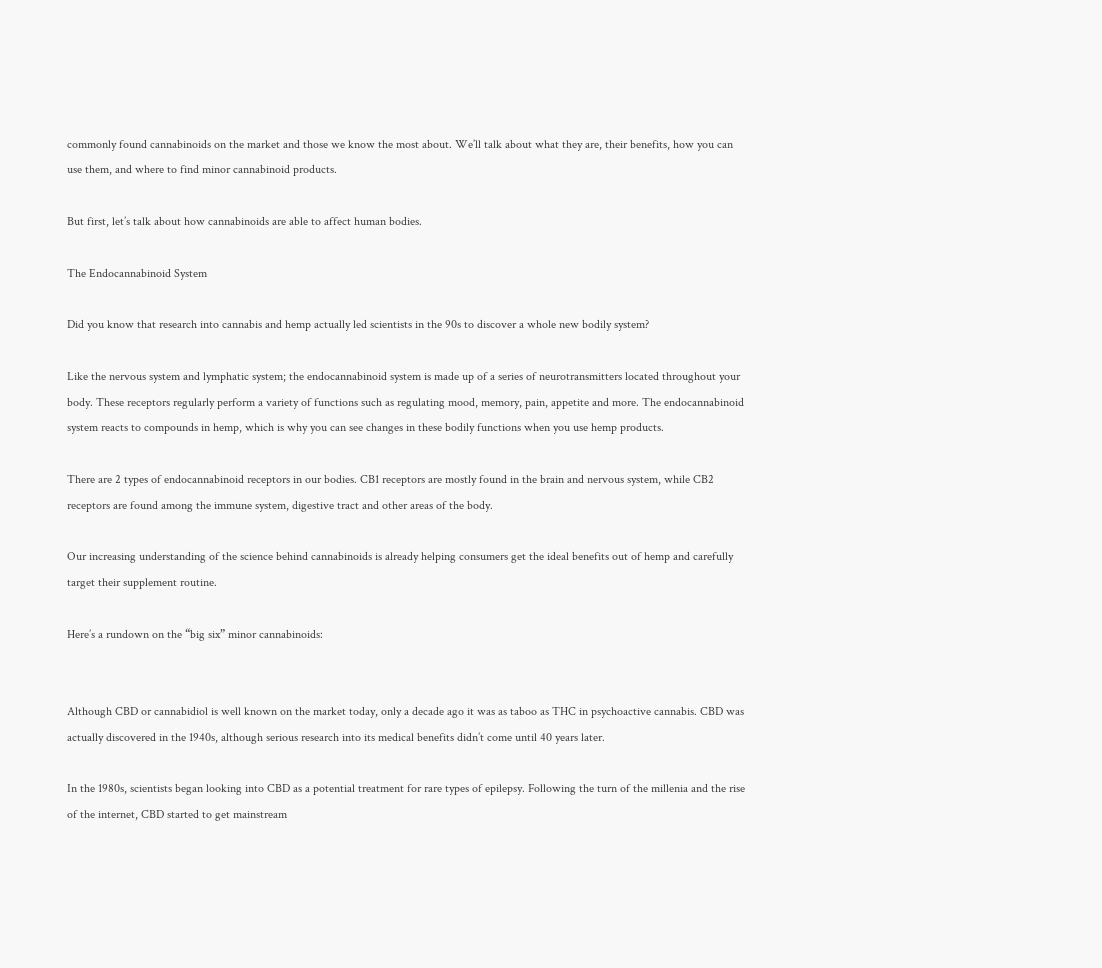commonly found cannabinoids on the market and those we know the most about. We’ll talk about what they are, their benefits, how you can use them, and where to find minor cannabinoid products.

But first, let’s talk about how cannabinoids are able to affect human bodies.

The Endocannabinoid System

Did you know that research into cannabis and hemp actually led scientists in the 90s to discover a whole new bodily system?

Like the nervous system and lymphatic system; the endocannabinoid system is made up of a series of neurotransmitters located throughout your body. These receptors regularly perform a variety of functions such as regulating mood, memory, pain, appetite and more. The endocannabinoid system reacts to compounds in hemp, which is why you can see changes in these bodily functions when you use hemp products.

There are 2 types of endocannabinoid receptors in our bodies. CB1 receptors are mostly found in the brain and nervous system, while CB2 receptors are found among the immune system, digestive tract and other areas of the body.

Our increasing understanding of the science behind cannabinoids is already helping consumers get the ideal benefits out of hemp and carefully target their supplement routine.

Here’s a rundown on the “big six” minor cannabinoids:


Although CBD or cannabidiol is well known on the market today, only a decade ago it was as taboo as THC in psychoactive cannabis. CBD was actually discovered in the 1940s, although serious research into its medical benefits didn’t come until 40 years later.

In the 1980s, scientists began looking into CBD as a potential treatment for rare types of epilepsy. Following the turn of the millenia and the rise of the internet, CBD started to get mainstream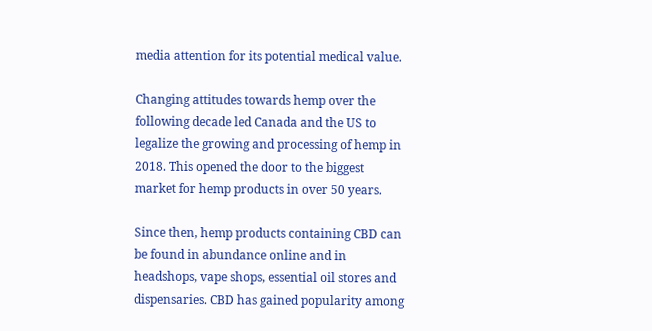media attention for its potential medical value.

Changing attitudes towards hemp over the following decade led Canada and the US to legalize the growing and processing of hemp in 2018. This opened the door to the biggest market for hemp products in over 50 years.

Since then, hemp products containing CBD can be found in abundance online and in headshops, vape shops, essential oil stores and dispensaries. CBD has gained popularity among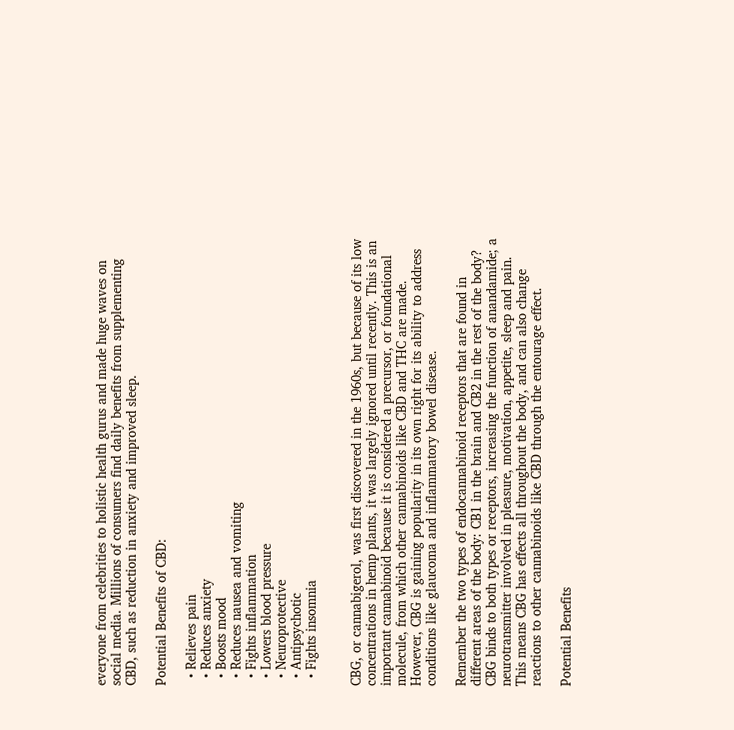everyone from celebrities to holistic health gurus and made huge waves on social media. Millions of consumers find daily benefits from supplementing CBD, such as reduction in anxiety and improved sleep.

Potential Benefits of CBD:

  • Relieves pain
  • Reduces anxiety
  • Boosts mood
  • Reduces nausea and vomiting
  • Fights inflammation
  • Lowers blood pressure
  • Neuroprotective
  • Antipsychotic
  • Fights insomnia


CBG, or cannabigerol, was first discovered in the 1960s, but because of its low concentrations in hemp plants, it was largely ignored until recently. This is an important cannabinoid because it is considered a precursor, or foundational molecule, from which other cannabinoids like CBD and THC are made. However, CBG is gaining popularity in its own right for its ability to address conditions like glaucoma and inflammatory bowel disease.

Remember the two types of endocannabinoid receptors that are found in different areas of the body: CB1 in the brain and CB2 in the rest of the body? CBG binds to both types or receptors, increasing the function of anandamide; a neurotransmitter involved in pleasure, motivation, appetite, sleep and pain. This means CBG has effects all throughout the body, and can also change reactions to other cannabinoids like CBD through the entourage effect.

Potential Benefits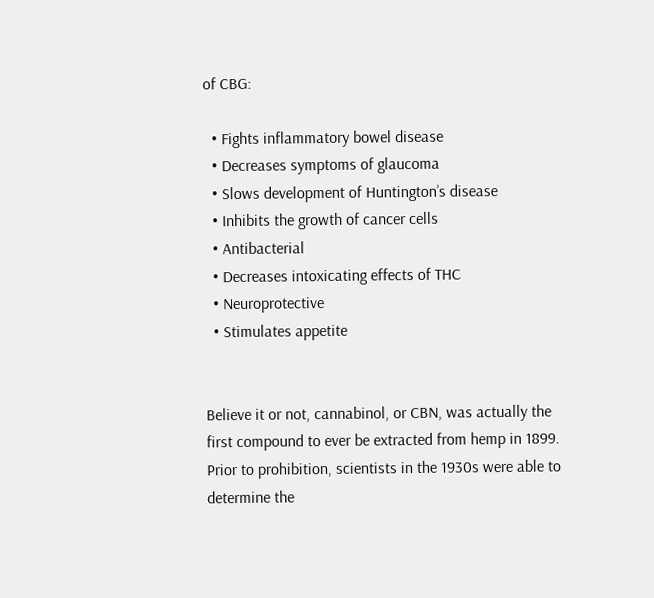of CBG:

  • Fights inflammatory bowel disease
  • Decreases symptoms of glaucoma
  • Slows development of Huntington’s disease
  • Inhibits the growth of cancer cells
  • Antibacterial
  • Decreases intoxicating effects of THC
  • Neuroprotective
  • Stimulates appetite


Believe it or not, cannabinol, or CBN, was actually the first compound to ever be extracted from hemp in 1899. Prior to prohibition, scientists in the 1930s were able to determine the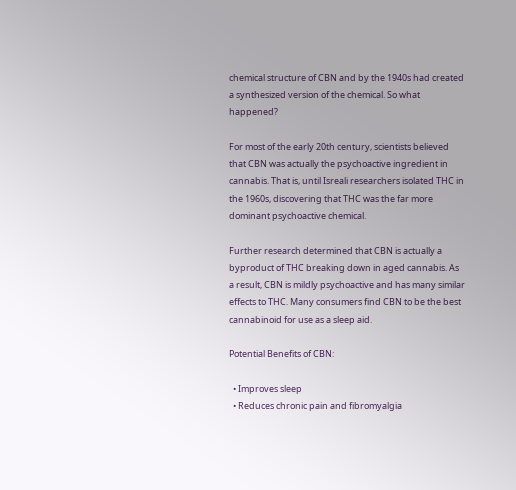chemical structure of CBN and by the 1940s had created a synthesized version of the chemical. So what happened?

For most of the early 20th century, scientists believed that CBN was actually the psychoactive ingredient in cannabis. That is, until Isreali researchers isolated THC in the 1960s, discovering that THC was the far more dominant psychoactive chemical.

Further research determined that CBN is actually a byproduct of THC breaking down in aged cannabis. As a result, CBN is mildly psychoactive and has many similar effects to THC. Many consumers find CBN to be the best cannabinoid for use as a sleep aid.

Potential Benefits of CBN:

  • Improves sleep
  • Reduces chronic pain and fibromyalgia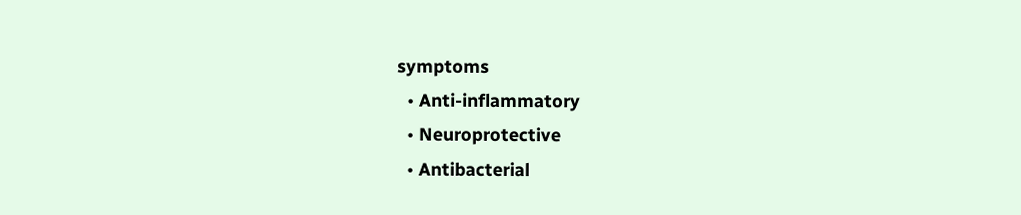symptoms
  • Anti-inflammatory
  • Neuroprotective
  • Antibacterial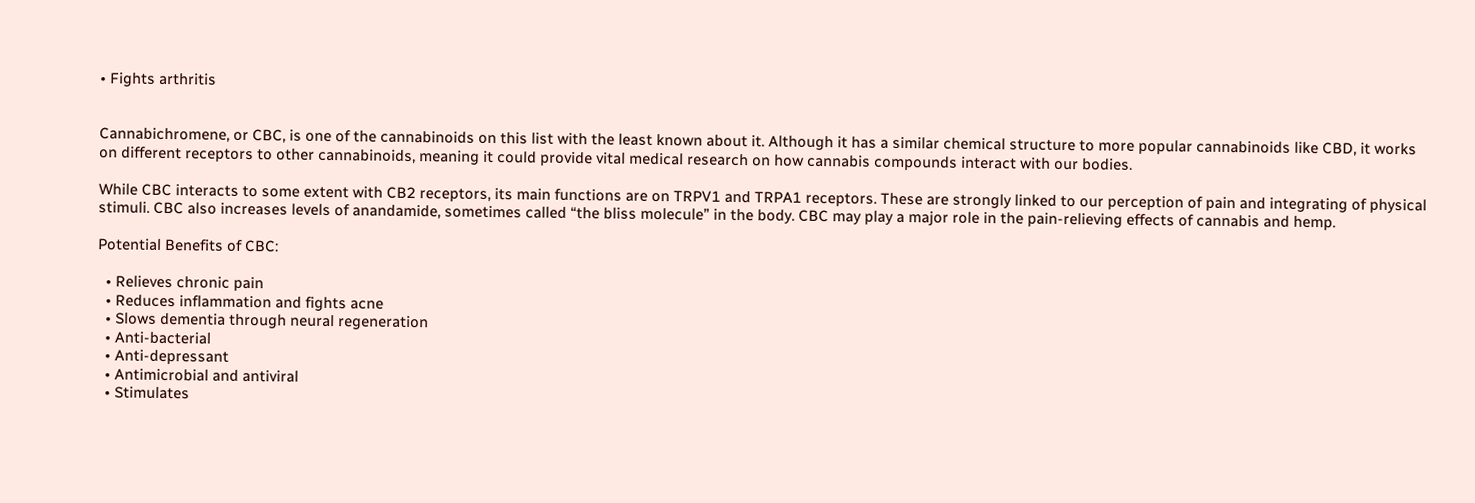• Fights arthritis


Cannabichromene, or CBC, is one of the cannabinoids on this list with the least known about it. Although it has a similar chemical structure to more popular cannabinoids like CBD, it works on different receptors to other cannabinoids, meaning it could provide vital medical research on how cannabis compounds interact with our bodies.

While CBC interacts to some extent with CB2 receptors, its main functions are on TRPV1 and TRPA1 receptors. These are strongly linked to our perception of pain and integrating of physical stimuli. CBC also increases levels of anandamide, sometimes called “the bliss molecule” in the body. CBC may play a major role in the pain-relieving effects of cannabis and hemp.

Potential Benefits of CBC:

  • Relieves chronic pain
  • Reduces inflammation and fights acne
  • Slows dementia through neural regeneration
  • Anti-bacterial
  • Anti-depressant
  • Antimicrobial and antiviral
  • Stimulates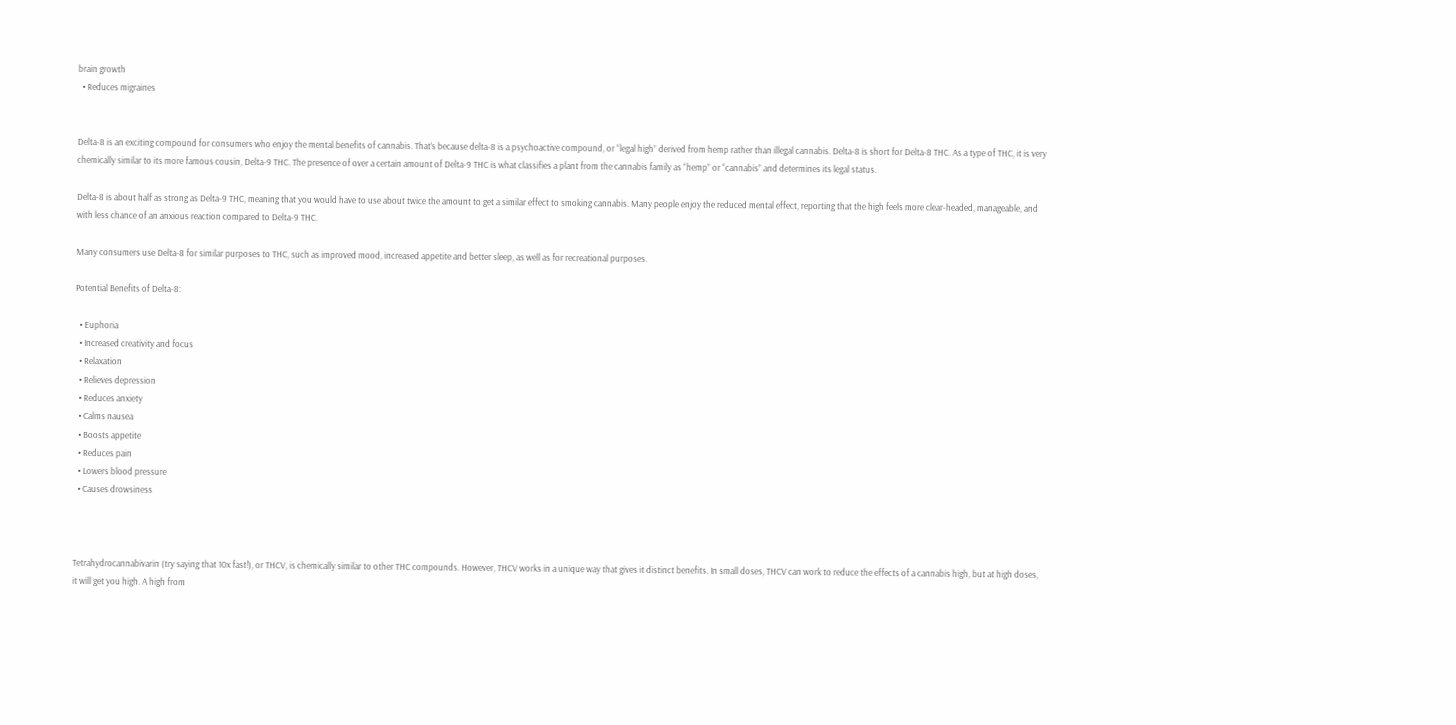brain growth
  • Reduces migraines


Delta-8 is an exciting compound for consumers who enjoy the mental benefits of cannabis. That’s because delta-8 is a psychoactive compound, or “legal high” derived from hemp rather than illegal cannabis. Delta-8 is short for Delta-8 THC. As a type of THC, it is very chemically similar to its more famous cousin, Delta-9 THC. The presence of over a certain amount of Delta-9 THC is what classifies a plant from the cannabis family as “hemp” or “cannabis” and determines its legal status.

Delta-8 is about half as strong as Delta-9 THC, meaning that you would have to use about twice the amount to get a similar effect to smoking cannabis. Many people enjoy the reduced mental effect, reporting that the high feels more clear-headed, manageable, and with less chance of an anxious reaction compared to Delta-9 THC.

Many consumers use Delta-8 for similar purposes to THC, such as improved mood, increased appetite and better sleep, as well as for recreational purposes.

Potential Benefits of Delta-8:

  • Euphoria
  • Increased creativity and focus
  • Relaxation
  • Relieves depression
  • Reduces anxiety
  • Calms nausea
  • Boosts appetite
  • Reduces pain
  • Lowers blood pressure
  • Causes drowsiness



Tetrahydrocannabivarin (try saying that 10x fast!), or THCV, is chemically similar to other THC compounds. However, THCV works in a unique way that gives it distinct benefits. In small doses, THCV can work to reduce the effects of a cannabis high, but at high doses, it will get you high. A high from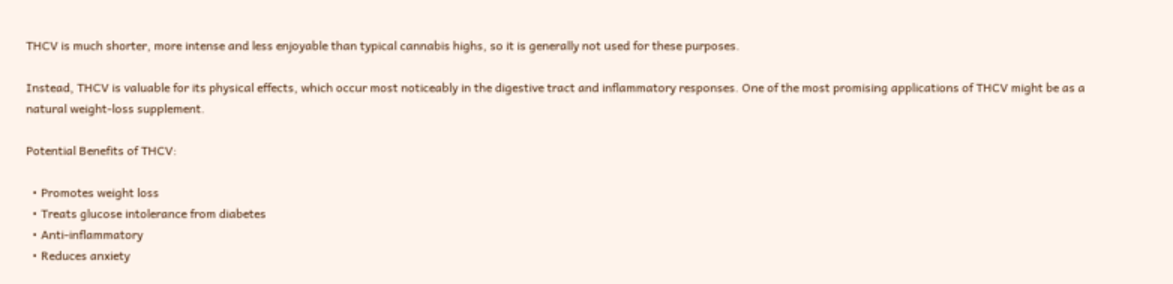THCV is much shorter, more intense and less enjoyable than typical cannabis highs, so it is generally not used for these purposes.

Instead, THCV is valuable for its physical effects, which occur most noticeably in the digestive tract and inflammatory responses. One of the most promising applications of THCV might be as a natural weight-loss supplement.

Potential Benefits of THCV:

  • Promotes weight loss
  • Treats glucose intolerance from diabetes
  • Anti-inflammatory
  • Reduces anxiety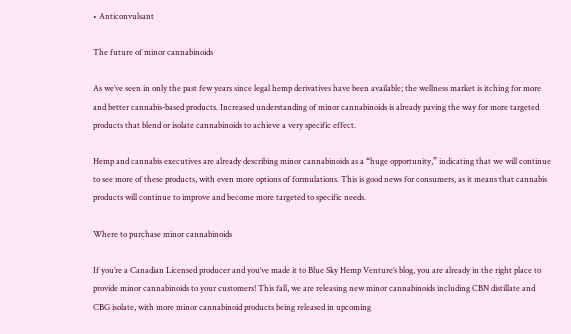• Anticonvulsant

The future of minor cannabinoids

As we’ve seen in only the past few years since legal hemp derivatives have been available; the wellness market is itching for more and better cannabis-based products. Increased understanding of minor cannabinoids is already paving the way for more targeted products that blend or isolate cannabinoids to achieve a very specific effect.

Hemp and cannabis executives are already describing minor cannabinoids as a “huge opportunity,” indicating that we will continue to see more of these products, with even more options of formulations. This is good news for consumers, as it means that cannabis products will continue to improve and become more targeted to specific needs.

Where to purchase minor cannabinoids

If you’re a Canadian Licensed producer and you’ve made it to Blue Sky Hemp Venture’s blog, you are already in the right place to provide minor cannabinoids to your customers! This fall, we are releasing new minor cannabinoids including CBN distillate and CBG isolate, with more minor cannabinoid products being released in upcoming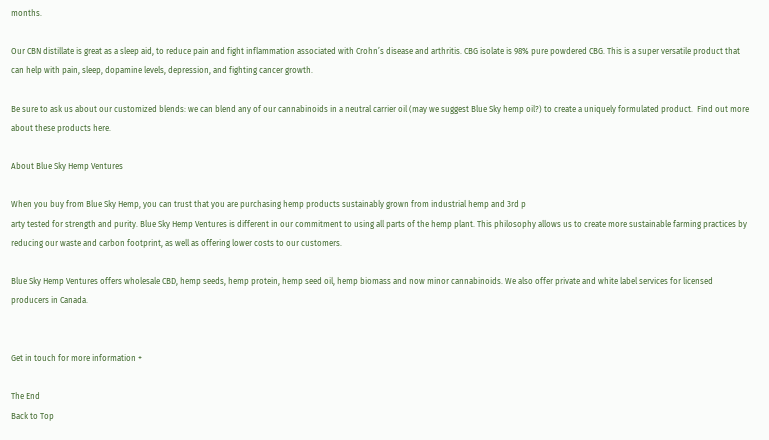months.

Our CBN distillate is great as a sleep aid, to reduce pain and fight inflammation associated with Crohn’s disease and arthritis. CBG isolate is 98% pure powdered CBG. This is a super versatile product that can help with pain, sleep, dopamine levels, depression, and fighting cancer growth.

Be sure to ask us about our customized blends: we can blend any of our cannabinoids in a neutral carrier oil (may we suggest Blue Sky hemp oil?) to create a uniquely formulated product.  Find out more about these products here.

About Blue Sky Hemp Ventures

When you buy from Blue Sky Hemp, you can trust that you are purchasing hemp products sustainably grown from industrial hemp and 3rd p
arty tested for strength and purity. Blue Sky Hemp Ventures is different in our commitment to using all parts of the hemp plant. This philosophy allows us to create more sustainable farming practices by reducing our waste and carbon footprint, as well as offering lower costs to our customers.

Blue Sky Hemp Ventures offers wholesale CBD, hemp seeds, hemp protein, hemp seed oil, hemp biomass and now minor cannabinoids. We also offer private and white label services for licensed producers in Canada.


Get in touch for more information +

The End
Back to Top